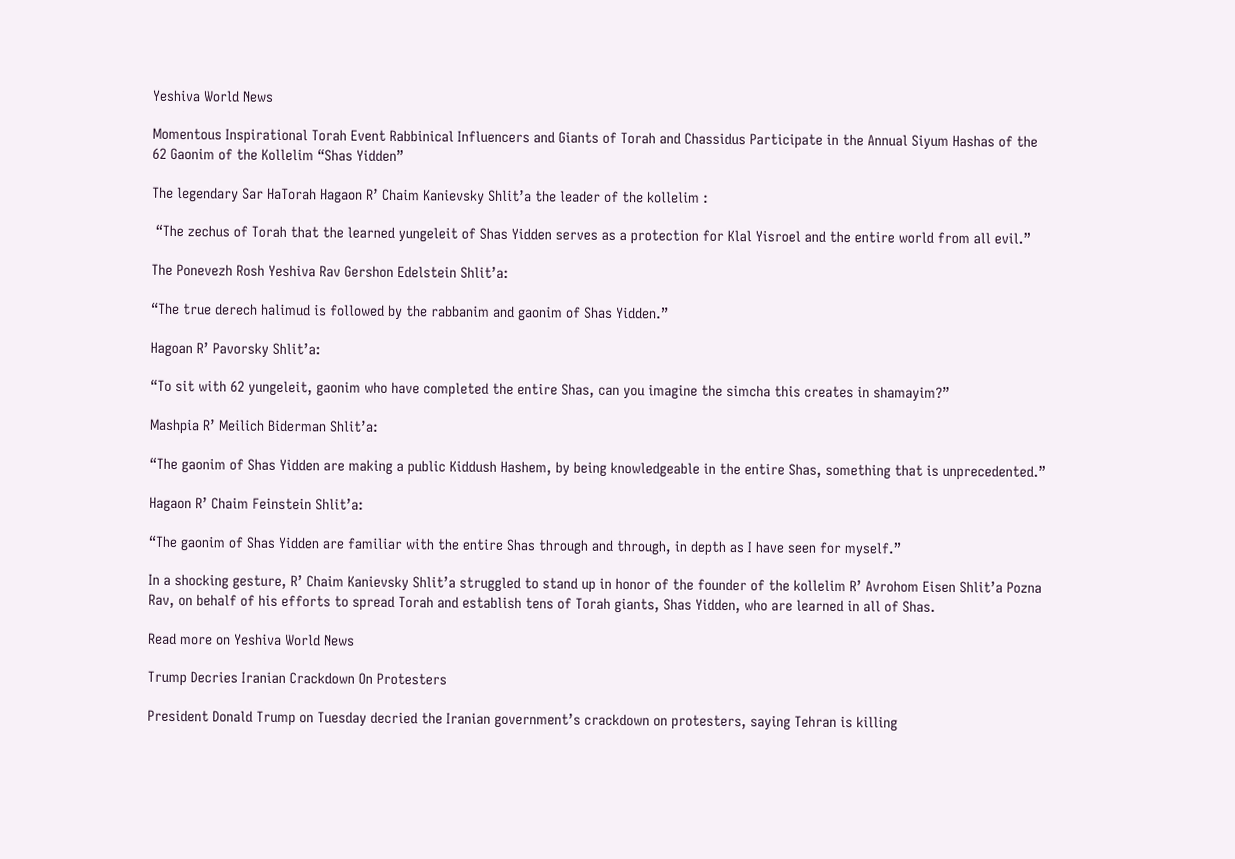Yeshiva World News

Momentous Inspirational Torah Event Rabbinical Influencers and Giants of Torah and Chassidus Participate in the Annual Siyum Hashas of the 62 Gaonim of the Kollelim “Shas Yidden”

The legendary Sar HaTorah Hagaon R’ Chaim Kanievsky Shlit’a the leader of the kollelim :

 “The zechus of Torah that the learned yungeleit of Shas Yidden serves as a protection for Klal Yisroel and the entire world from all evil.”

The Ponevezh Rosh Yeshiva Rav Gershon Edelstein Shlit’a:

“The true derech halimud is followed by the rabbanim and gaonim of Shas Yidden.”

Hagoan R’ Pavorsky Shlit’a:

“To sit with 62 yungeleit, gaonim who have completed the entire Shas, can you imagine the simcha this creates in shamayim?”

Mashpia R’ Meilich Biderman Shlit’a:

“The gaonim of Shas Yidden are making a public Kiddush Hashem, by being knowledgeable in the entire Shas, something that is unprecedented.”

Hagaon R’ Chaim Feinstein Shlit’a:

“The gaonim of Shas Yidden are familiar with the entire Shas through and through, in depth as I have seen for myself.”

In a shocking gesture, R’ Chaim Kanievsky Shlit’a struggled to stand up in honor of the founder of the kollelim R’ Avrohom Eisen Shlit’a Pozna Rav, on behalf of his efforts to spread Torah and establish tens of Torah giants, Shas Yidden, who are learned in all of Shas.

Read more on Yeshiva World News

Trump Decries Iranian Crackdown On Protesters

President Donald Trump on Tuesday decried the Iranian government’s crackdown on protesters, saying Tehran is killing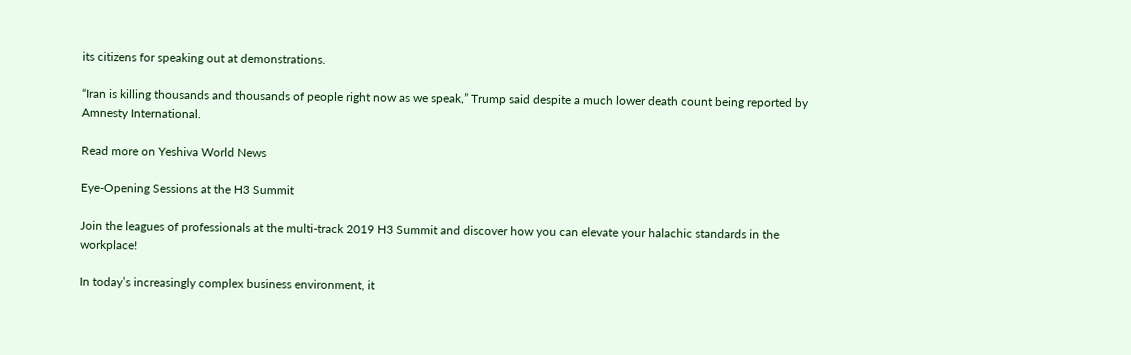its citizens for speaking out at demonstrations.

“Iran is killing thousands and thousands of people right now as we speak,” Trump said despite a much lower death count being reported by Amnesty International.

Read more on Yeshiva World News

Eye-Opening Sessions at the H3 Summit

Join the leagues of professionals at the multi-track 2019 H3 Summit and discover how you can elevate your halachic standards in the workplace!

In today’s increasingly complex business environment, it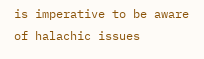is imperative to be aware of halachic issues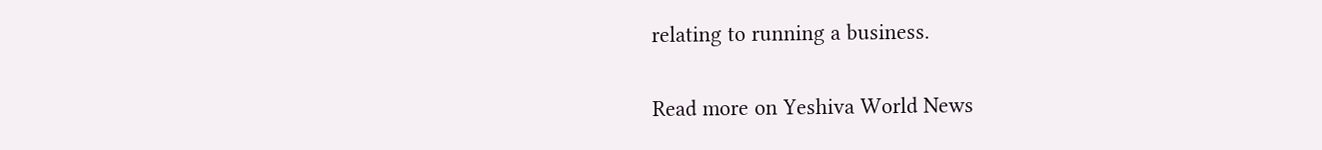relating to running a business.

Read more on Yeshiva World News